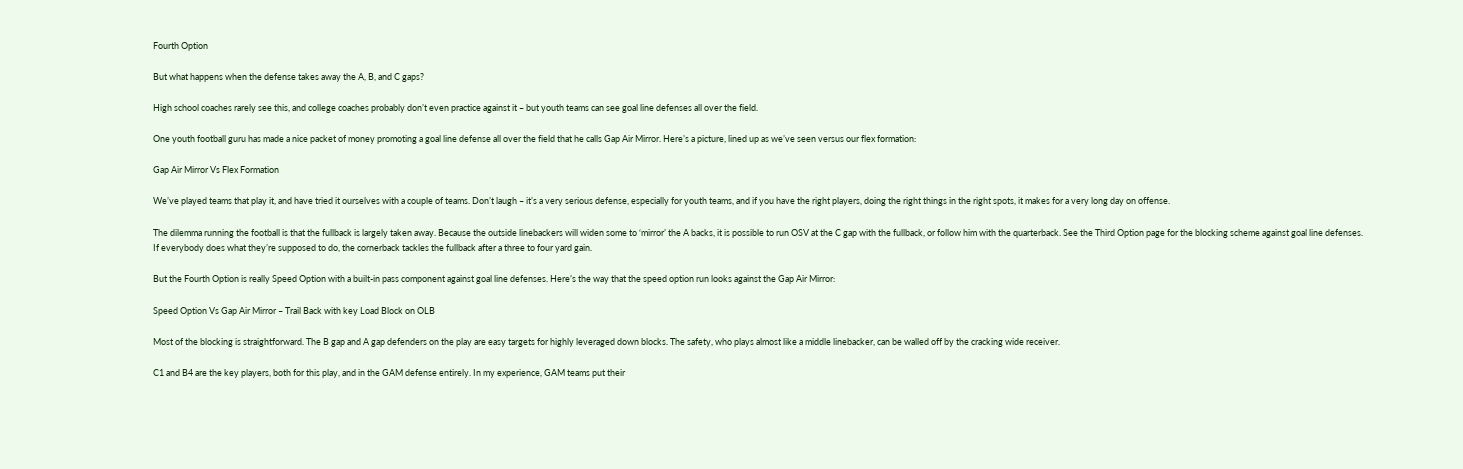Fourth Option

But what happens when the defense takes away the A, B, and C gaps?

High school coaches rarely see this, and college coaches probably don’t even practice against it – but youth teams can see goal line defenses all over the field.

One youth football guru has made a nice packet of money promoting a goal line defense all over the field that he calls Gap Air Mirror. Here’s a picture, lined up as we’ve seen versus our flex formation:

Gap Air Mirror Vs Flex Formation

We’ve played teams that play it, and have tried it ourselves with a couple of teams. Don’t laugh – it’s a very serious defense, especially for youth teams, and if you have the right players, doing the right things in the right spots, it makes for a very long day on offense.

The dilemma running the football is that the fullback is largely taken away. Because the outside linebackers will widen some to ‘mirror’ the A backs, it is possible to run OSV at the C gap with the fullback, or follow him with the quarterback. See the Third Option page for the blocking scheme against goal line defenses. If everybody does what they’re supposed to do, the cornerback tackles the fullback after a three to four yard gain.

But the Fourth Option is really Speed Option with a built-in pass component against goal line defenses. Here’s the way that the speed option run looks against the Gap Air Mirror:

Speed Option Vs Gap Air Mirror – Trail Back with key Load Block on OLB

Most of the blocking is straightforward. The B gap and A gap defenders on the play are easy targets for highly leveraged down blocks. The safety, who plays almost like a middle linebacker, can be walled off by the cracking wide receiver.

C1 and B4 are the key players, both for this play, and in the GAM defense entirely. In my experience, GAM teams put their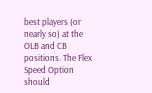best players (or nearly so) at the OLB and CB positions. The Flex Speed Option should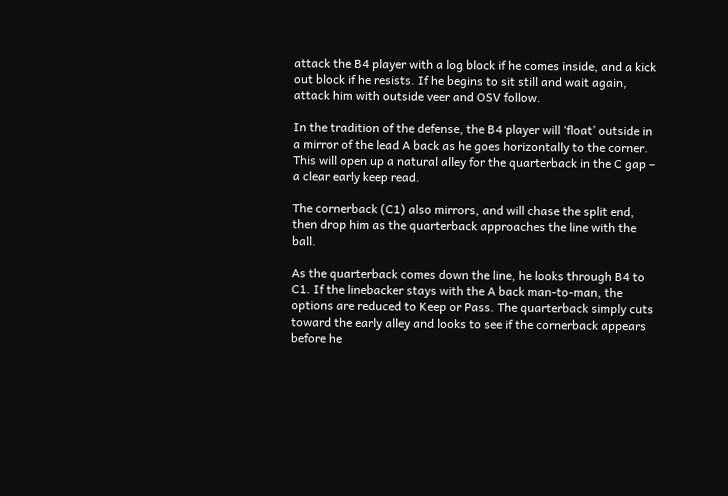attack the B4 player with a log block if he comes inside, and a kick out block if he resists. If he begins to sit still and wait again, attack him with outside veer and OSV follow.

In the tradition of the defense, the B4 player will ‘float’ outside in a mirror of the lead A back as he goes horizontally to the corner. This will open up a natural alley for the quarterback in the C gap – a clear early keep read.

The cornerback (C1) also mirrors, and will chase the split end, then drop him as the quarterback approaches the line with the ball.

As the quarterback comes down the line, he looks through B4 to C1. If the linebacker stays with the A back man-to-man, the options are reduced to Keep or Pass. The quarterback simply cuts toward the early alley and looks to see if the cornerback appears before he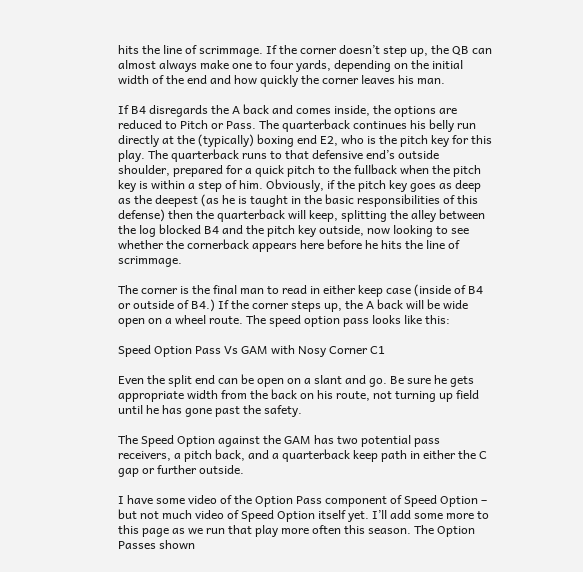hits the line of scrimmage. If the corner doesn’t step up, the QB can almost always make one to four yards, depending on the initial width of the end and how quickly the corner leaves his man.

If B4 disregards the A back and comes inside, the options are reduced to Pitch or Pass. The quarterback continues his belly run directly at the (typically) boxing end E2, who is the pitch key for this play. The quarterback runs to that defensive end’s outside shoulder, prepared for a quick pitch to the fullback when the pitch key is within a step of him. Obviously, if the pitch key goes as deep as the deepest (as he is taught in the basic responsibilities of this defense) then the quarterback will keep, splitting the alley between the log blocked B4 and the pitch key outside, now looking to see whether the cornerback appears here before he hits the line of scrimmage.

The corner is the final man to read in either keep case (inside of B4 or outside of B4.) If the corner steps up, the A back will be wide open on a wheel route. The speed option pass looks like this:

Speed Option Pass Vs GAM with Nosy Corner C1

Even the split end can be open on a slant and go. Be sure he gets appropriate width from the back on his route, not turning up field until he has gone past the safety.

The Speed Option against the GAM has two potential pass receivers, a pitch back, and a quarterback keep path in either the C gap or further outside.

I have some video of the Option Pass component of Speed Option – but not much video of Speed Option itself yet. I’ll add some more to this page as we run that play more often this season. The Option Passes shown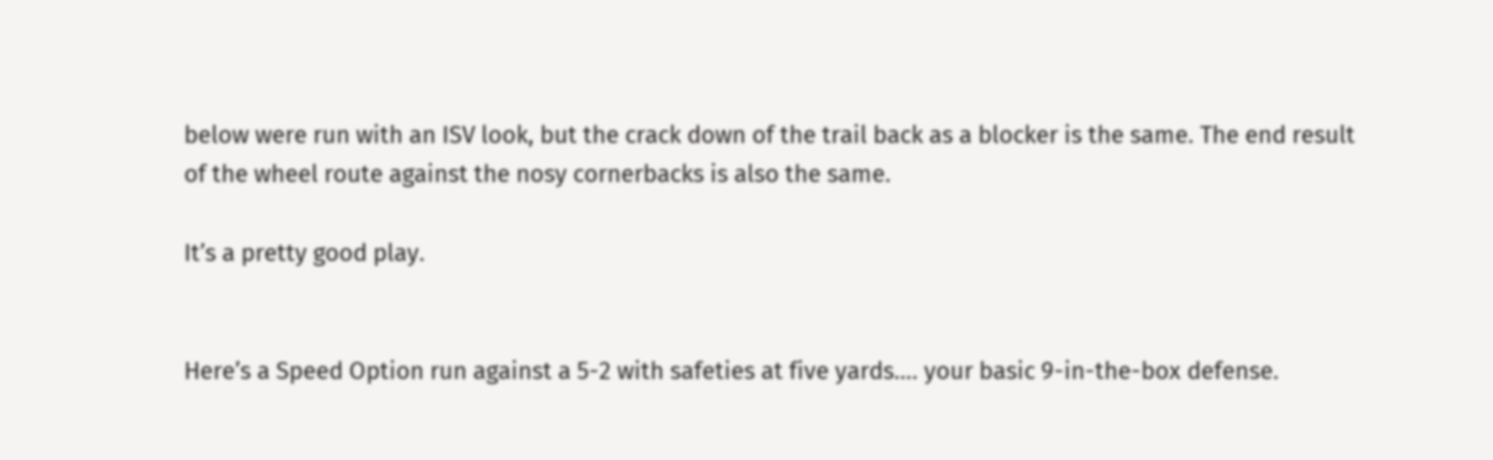below were run with an ISV look, but the crack down of the trail back as a blocker is the same. The end result of the wheel route against the nosy cornerbacks is also the same.

It’s a pretty good play.


Here’s a Speed Option run against a 5-2 with safeties at five yards…. your basic 9-in-the-box defense.